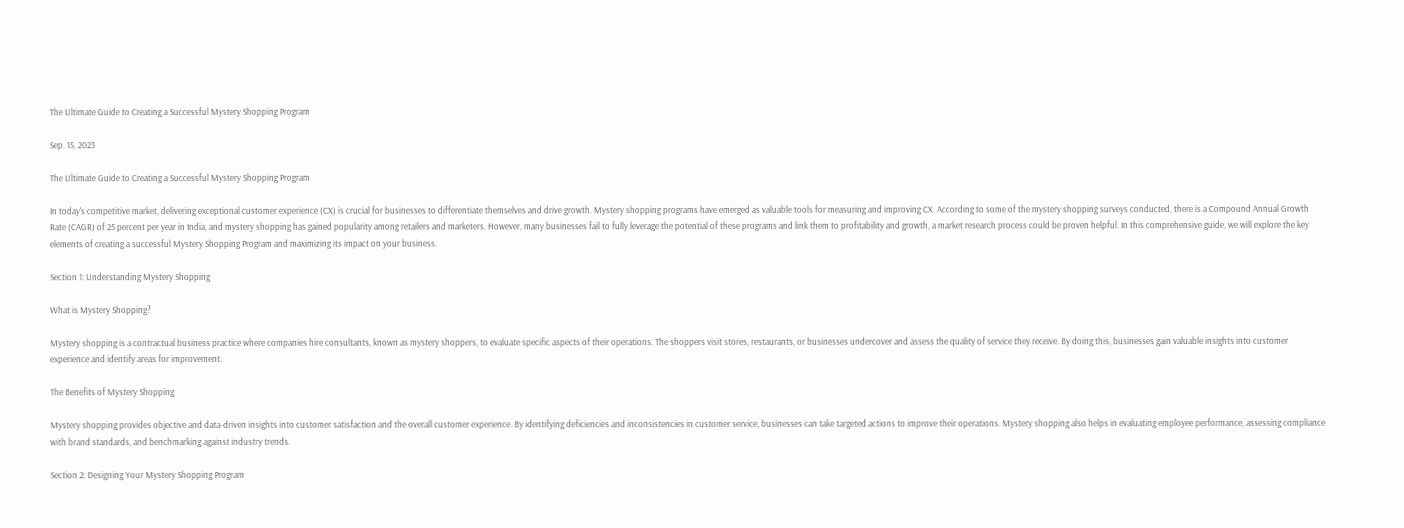The Ultimate Guide to Creating a Successful Mystery Shopping Program

Sep. 15, 2023

The Ultimate Guide to Creating a Successful Mystery Shopping Program

In today's competitive market, delivering exceptional customer experience (CX) is crucial for businesses to differentiate themselves and drive growth. Mystery shopping programs have emerged as valuable tools for measuring and improving CX. According to some of the mystery shopping surveys conducted, there is a Compound Annual Growth Rate (CAGR) of 25 percent per year in India, and mystery shopping has gained popularity among retailers and marketers. However, many businesses fail to fully leverage the potential of these programs and link them to profitability and growth, a market research process could be proven helpful. In this comprehensive guide, we will explore the key elements of creating a successful Mystery Shopping Program and maximizing its impact on your business.

Section 1: Understanding Mystery Shopping

What is Mystery Shopping?

Mystery shopping is a contractual business practice where companies hire consultants, known as mystery shoppers, to evaluate specific aspects of their operations. The shoppers visit stores, restaurants, or businesses undercover and assess the quality of service they receive. By doing this, businesses gain valuable insights into customer experience and identify areas for improvement.

The Benefits of Mystery Shopping

Mystery shopping provides objective and data-driven insights into customer satisfaction and the overall customer experience. By identifying deficiencies and inconsistencies in customer service, businesses can take targeted actions to improve their operations. Mystery shopping also helps in evaluating employee performance, assessing compliance with brand standards, and benchmarking against industry trends.

Section 2: Designing Your Mystery Shopping Program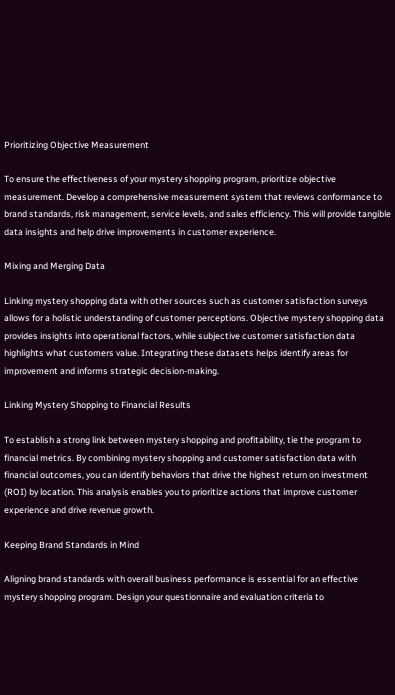Prioritizing Objective Measurement

To ensure the effectiveness of your mystery shopping program, prioritize objective measurement. Develop a comprehensive measurement system that reviews conformance to brand standards, risk management, service levels, and sales efficiency. This will provide tangible data insights and help drive improvements in customer experience.

Mixing and Merging Data

Linking mystery shopping data with other sources such as customer satisfaction surveys allows for a holistic understanding of customer perceptions. Objective mystery shopping data provides insights into operational factors, while subjective customer satisfaction data highlights what customers value. Integrating these datasets helps identify areas for improvement and informs strategic decision-making.

Linking Mystery Shopping to Financial Results

To establish a strong link between mystery shopping and profitability, tie the program to financial metrics. By combining mystery shopping and customer satisfaction data with financial outcomes, you can identify behaviors that drive the highest return on investment (ROI) by location. This analysis enables you to prioritize actions that improve customer experience and drive revenue growth.

Keeping Brand Standards in Mind

Aligning brand standards with overall business performance is essential for an effective mystery shopping program. Design your questionnaire and evaluation criteria to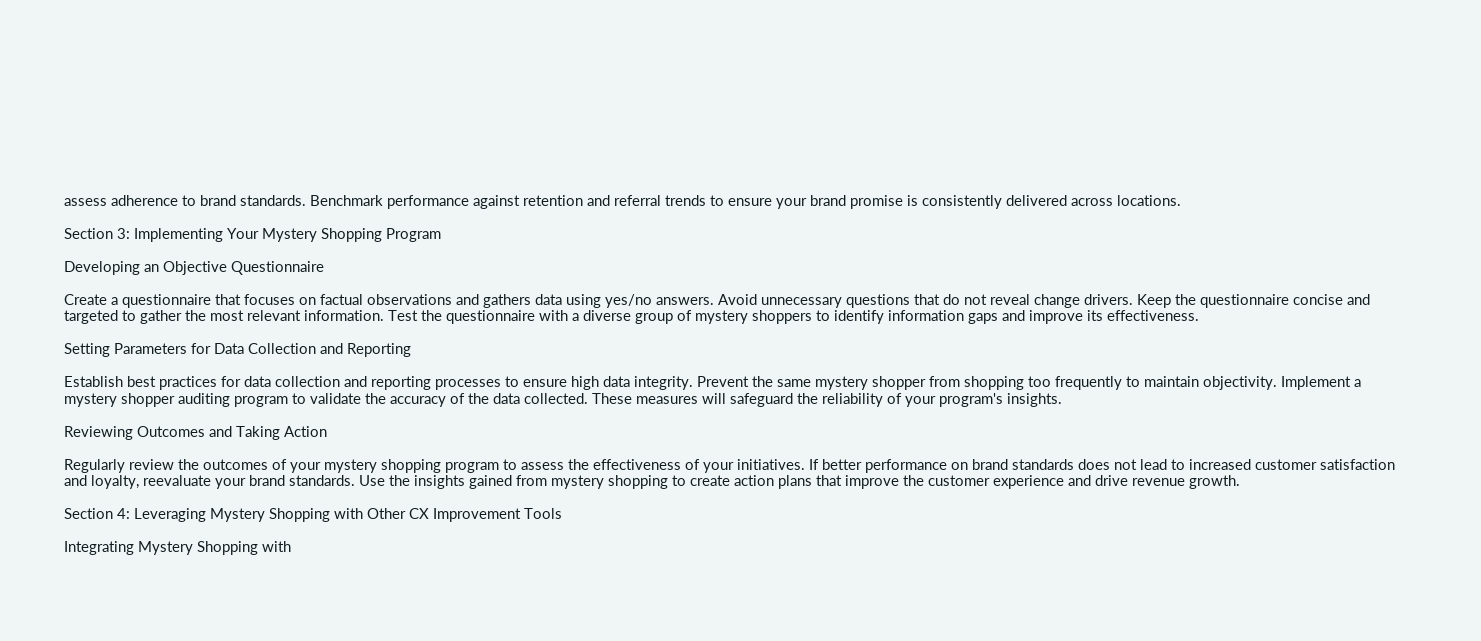assess adherence to brand standards. Benchmark performance against retention and referral trends to ensure your brand promise is consistently delivered across locations.

Section 3: Implementing Your Mystery Shopping Program

Developing an Objective Questionnaire

Create a questionnaire that focuses on factual observations and gathers data using yes/no answers. Avoid unnecessary questions that do not reveal change drivers. Keep the questionnaire concise and targeted to gather the most relevant information. Test the questionnaire with a diverse group of mystery shoppers to identify information gaps and improve its effectiveness.

Setting Parameters for Data Collection and Reporting

Establish best practices for data collection and reporting processes to ensure high data integrity. Prevent the same mystery shopper from shopping too frequently to maintain objectivity. Implement a mystery shopper auditing program to validate the accuracy of the data collected. These measures will safeguard the reliability of your program's insights.

Reviewing Outcomes and Taking Action

Regularly review the outcomes of your mystery shopping program to assess the effectiveness of your initiatives. If better performance on brand standards does not lead to increased customer satisfaction and loyalty, reevaluate your brand standards. Use the insights gained from mystery shopping to create action plans that improve the customer experience and drive revenue growth.

Section 4: Leveraging Mystery Shopping with Other CX Improvement Tools

Integrating Mystery Shopping with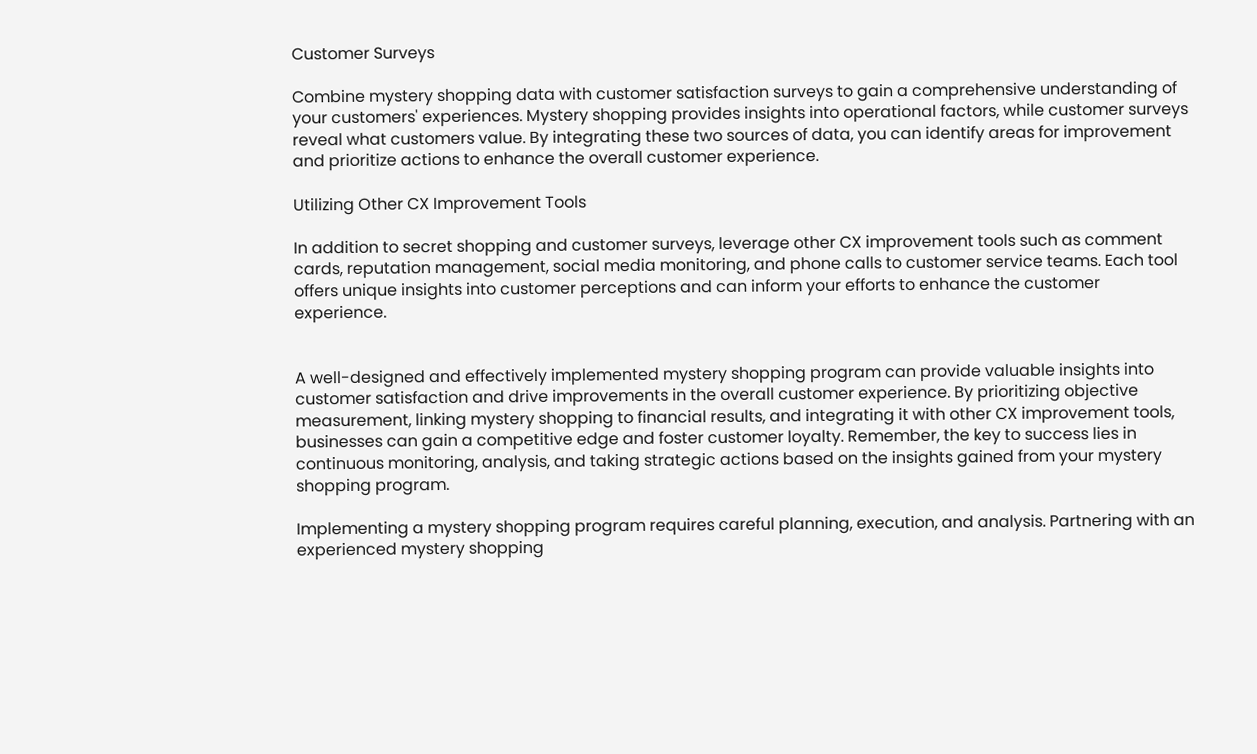Customer Surveys

Combine mystery shopping data with customer satisfaction surveys to gain a comprehensive understanding of your customers' experiences. Mystery shopping provides insights into operational factors, while customer surveys reveal what customers value. By integrating these two sources of data, you can identify areas for improvement and prioritize actions to enhance the overall customer experience.

Utilizing Other CX Improvement Tools

In addition to secret shopping and customer surveys, leverage other CX improvement tools such as comment cards, reputation management, social media monitoring, and phone calls to customer service teams. Each tool offers unique insights into customer perceptions and can inform your efforts to enhance the customer experience.


A well-designed and effectively implemented mystery shopping program can provide valuable insights into customer satisfaction and drive improvements in the overall customer experience. By prioritizing objective measurement, linking mystery shopping to financial results, and integrating it with other CX improvement tools, businesses can gain a competitive edge and foster customer loyalty. Remember, the key to success lies in continuous monitoring, analysis, and taking strategic actions based on the insights gained from your mystery shopping program.

Implementing a mystery shopping program requires careful planning, execution, and analysis. Partnering with an experienced mystery shopping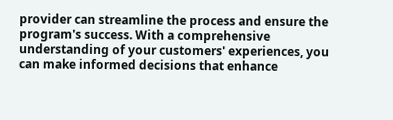provider can streamline the process and ensure the program's success. With a comprehensive understanding of your customers' experiences, you can make informed decisions that enhance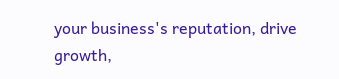your business's reputation, drive growth,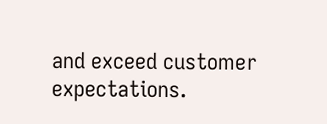and exceed customer expectations.